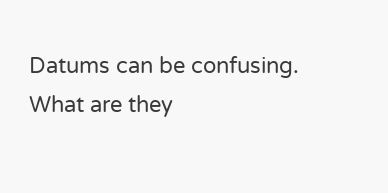Datums can be confusing. What are they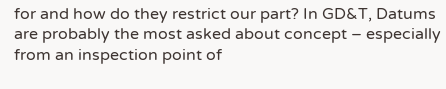for and how do they restrict our part? In GD&T, Datums are probably the most asked about concept – especially from an inspection point of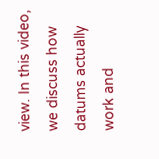view. In this video, we discuss how datums actually work and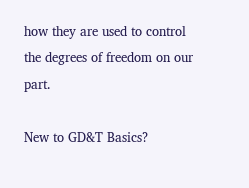how they are used to control the degrees of freedom on our part.

New to GD&T Basics?